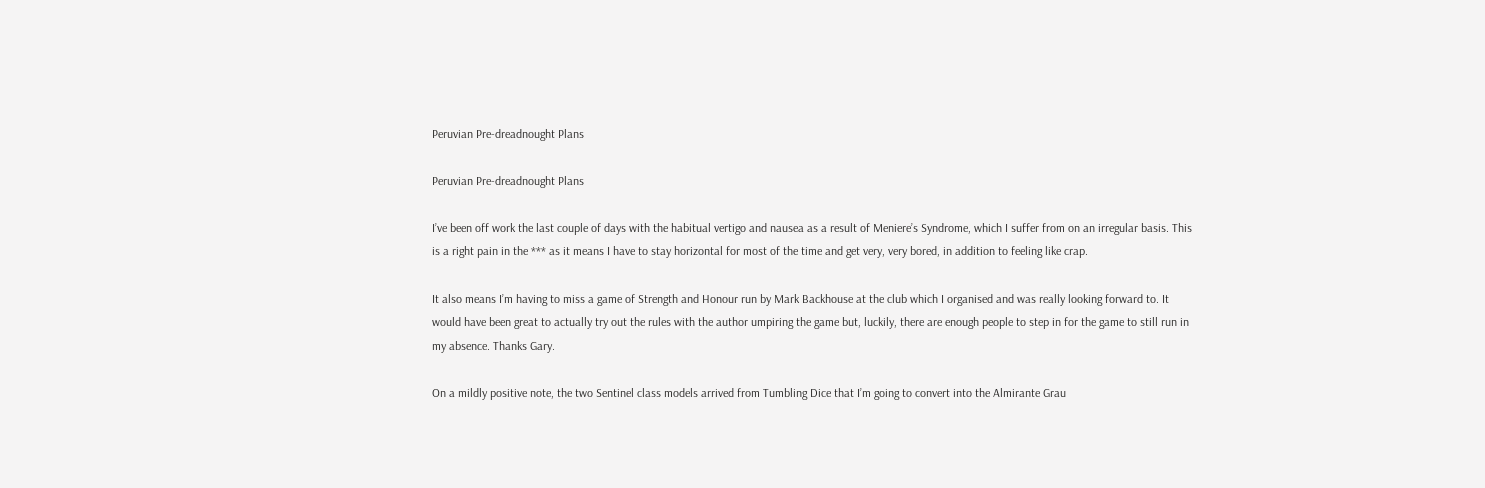Peruvian Pre-dreadnought Plans

Peruvian Pre-dreadnought Plans

I’ve been off work the last couple of days with the habitual vertigo and nausea as a result of Meniere’s Syndrome, which I suffer from on an irregular basis. This is a right pain in the *** as it means I have to stay horizontal for most of the time and get very, very bored, in addition to feeling like crap.

It also means I’m having to miss a game of Strength and Honour run by Mark Backhouse at the club which I organised and was really looking forward to. It would have been great to actually try out the rules with the author umpiring the game but, luckily, there are enough people to step in for the game to still run in my absence. Thanks Gary.

On a mildly positive note, the two Sentinel class models arrived from Tumbling Dice that I’m going to convert into the Almirante Grau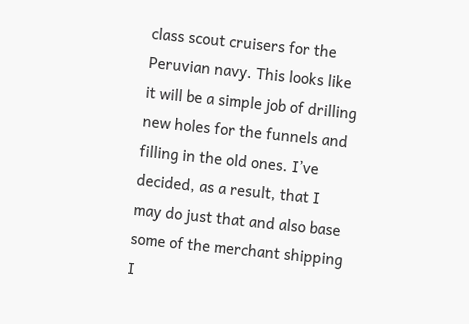class scout cruisers for the Peruvian navy. This looks like it will be a simple job of drilling new holes for the funnels and filling in the old ones. I’ve decided, as a result, that I may do just that and also base some of the merchant shipping I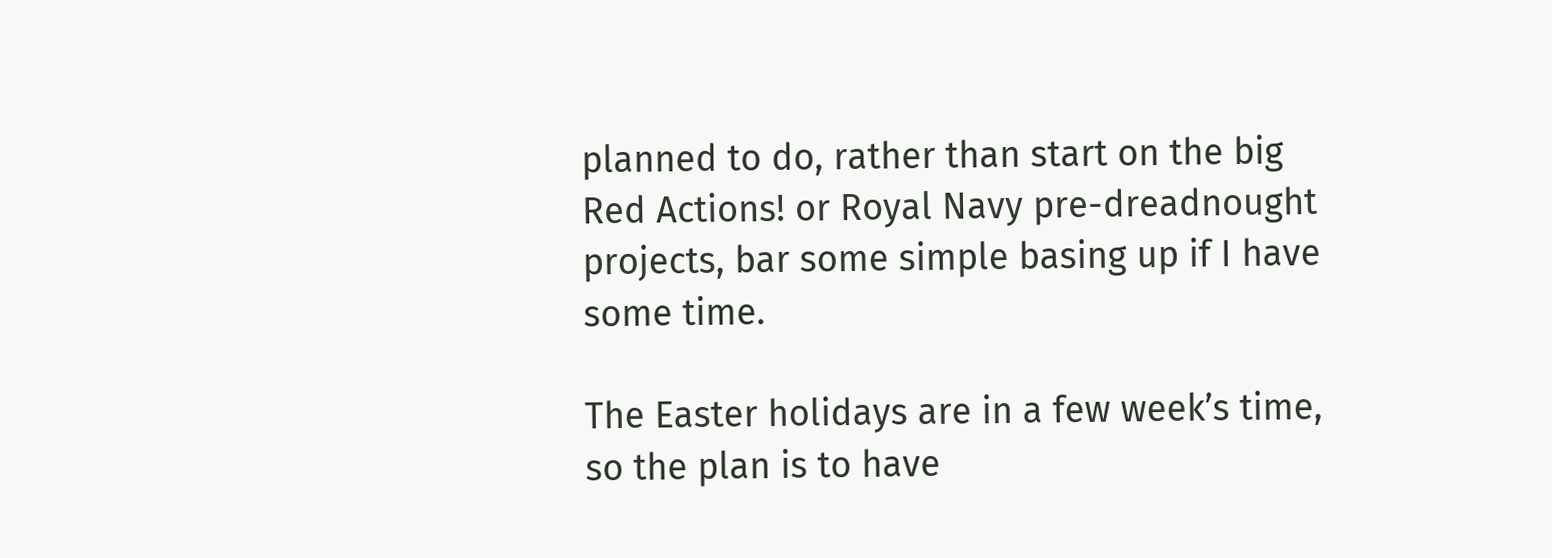planned to do, rather than start on the big Red Actions! or Royal Navy pre-dreadnought projects, bar some simple basing up if I have some time.

The Easter holidays are in a few week’s time, so the plan is to have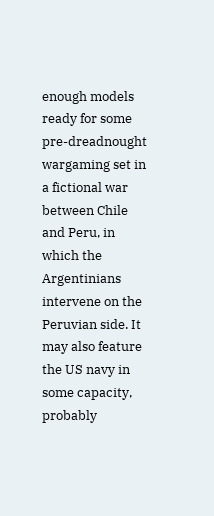enough models ready for some pre-dreadnought wargaming set in a fictional war between Chile and Peru, in which the Argentinians intervene on the Peruvian side. It may also feature the US navy in some capacity, probably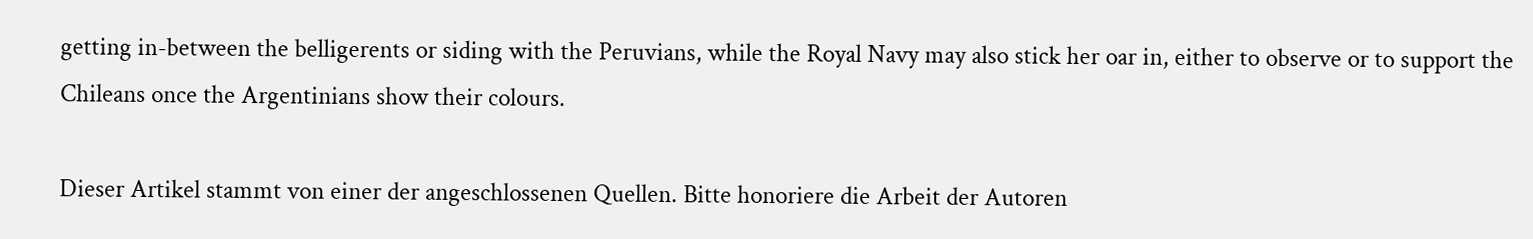getting in-between the belligerents or siding with the Peruvians, while the Royal Navy may also stick her oar in, either to observe or to support the Chileans once the Argentinians show their colours.

Dieser Artikel stammt von einer der angeschlossenen Quellen. Bitte honoriere die Arbeit der Autoren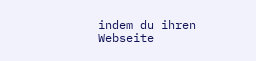indem du ihren Webseite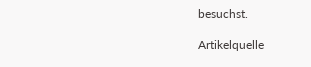besuchst.

Artikelquelle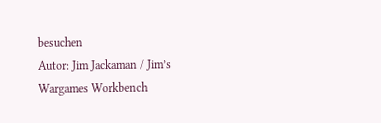besuchen
Autor: Jim Jackaman / Jim’s Wargames Workbench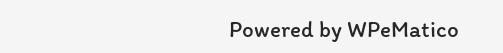Powered by WPeMatico